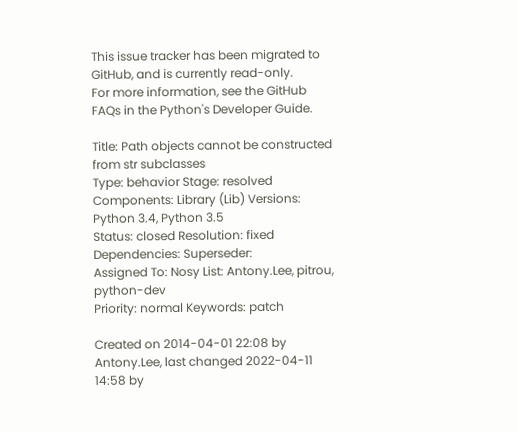This issue tracker has been migrated to GitHub, and is currently read-only.
For more information, see the GitHub FAQs in the Python's Developer Guide.

Title: Path objects cannot be constructed from str subclasses
Type: behavior Stage: resolved
Components: Library (Lib) Versions: Python 3.4, Python 3.5
Status: closed Resolution: fixed
Dependencies: Superseder:
Assigned To: Nosy List: Antony.Lee, pitrou, python-dev
Priority: normal Keywords: patch

Created on 2014-04-01 22:08 by Antony.Lee, last changed 2022-04-11 14:58 by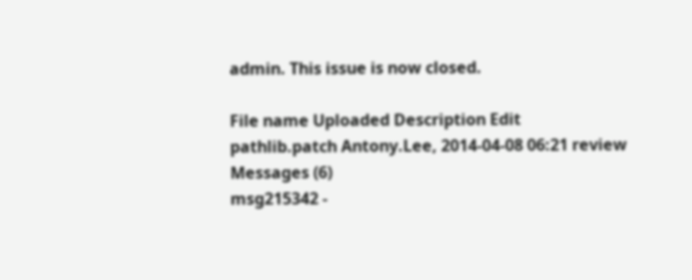admin. This issue is now closed.

File name Uploaded Description Edit
pathlib.patch Antony.Lee, 2014-04-08 06:21 review
Messages (6)
msg215342 -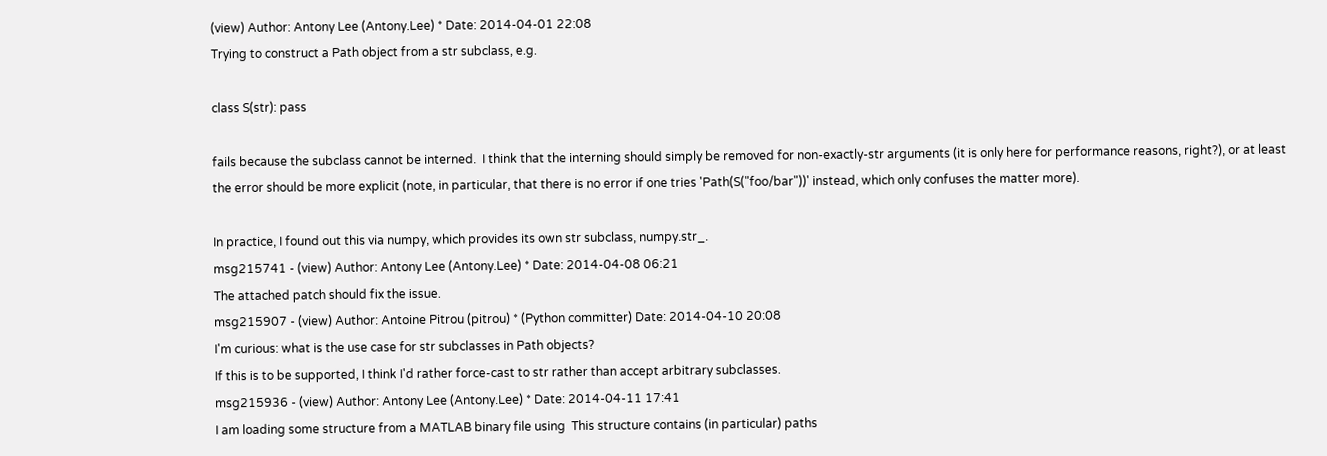(view) Author: Antony Lee (Antony.Lee) * Date: 2014-04-01 22:08
Trying to construct a Path object from a str subclass, e.g.

class S(str): pass

fails because the subclass cannot be interned.  I think that the interning should simply be removed for non-exactly-str arguments (it is only here for performance reasons, right?), or at least the error should be more explicit (note, in particular, that there is no error if one tries 'Path(S("foo/bar"))' instead, which only confuses the matter more).

In practice, I found out this via numpy, which provides its own str subclass, numpy.str_.
msg215741 - (view) Author: Antony Lee (Antony.Lee) * Date: 2014-04-08 06:21
The attached patch should fix the issue.
msg215907 - (view) Author: Antoine Pitrou (pitrou) * (Python committer) Date: 2014-04-10 20:08
I'm curious: what is the use case for str subclasses in Path objects?
If this is to be supported, I think I'd rather force-cast to str rather than accept arbitrary subclasses.
msg215936 - (view) Author: Antony Lee (Antony.Lee) * Date: 2014-04-11 17:41
I am loading some structure from a MATLAB binary file using  This structure contains (in particular) paths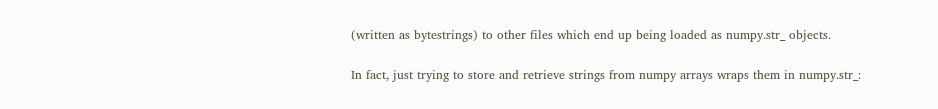(written as bytestrings) to other files which end up being loaded as numpy.str_ objects.

In fact, just trying to store and retrieve strings from numpy arrays wraps them in numpy.str_: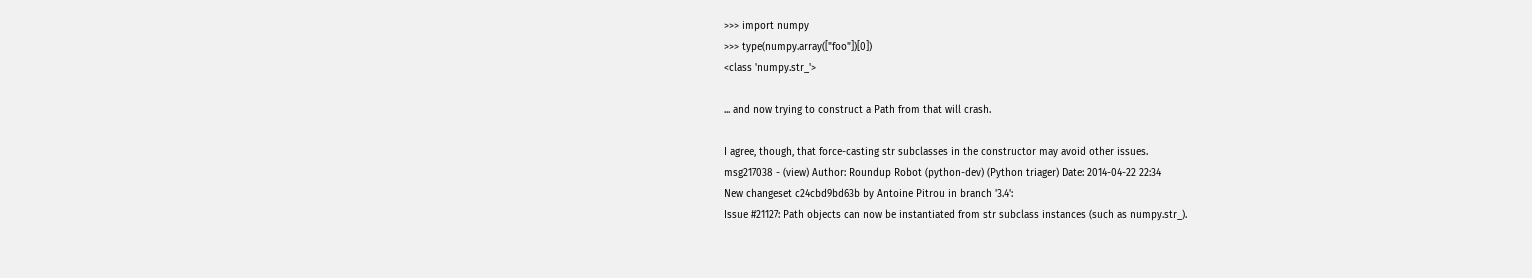>>> import numpy
>>> type(numpy.array(["foo"])[0])
<class 'numpy.str_'>

... and now trying to construct a Path from that will crash.

I agree, though, that force-casting str subclasses in the constructor may avoid other issues.
msg217038 - (view) Author: Roundup Robot (python-dev) (Python triager) Date: 2014-04-22 22:34
New changeset c24cbd9bd63b by Antoine Pitrou in branch '3.4':
Issue #21127: Path objects can now be instantiated from str subclass instances (such as numpy.str_).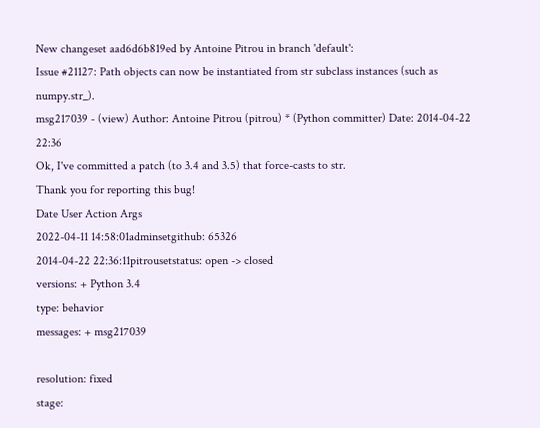New changeset aad6d6b819ed by Antoine Pitrou in branch 'default':
Issue #21127: Path objects can now be instantiated from str subclass instances (such as numpy.str_).
msg217039 - (view) Author: Antoine Pitrou (pitrou) * (Python committer) Date: 2014-04-22 22:36
Ok, I've committed a patch (to 3.4 and 3.5) that force-casts to str.
Thank you for reporting this bug!
Date User Action Args
2022-04-11 14:58:01adminsetgithub: 65326
2014-04-22 22:36:11pitrousetstatus: open -> closed
versions: + Python 3.4
type: behavior
messages: + msg217039

resolution: fixed
stage: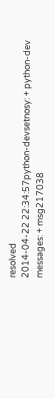resolved
2014-04-22 22:34:57python-devsetnosy: + python-dev
messages: + msg217038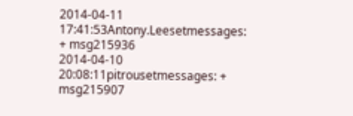2014-04-11 17:41:53Antony.Leesetmessages: + msg215936
2014-04-10 20:08:11pitrousetmessages: + msg215907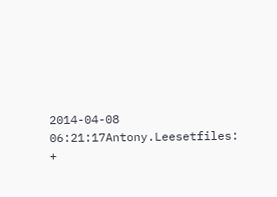2014-04-08 06:21:17Antony.Leesetfiles: +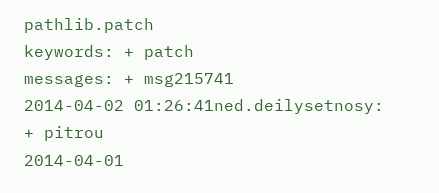pathlib.patch
keywords: + patch
messages: + msg215741
2014-04-02 01:26:41ned.deilysetnosy: + pitrou
2014-04-01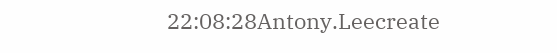22:08:28Antony.Leecreate